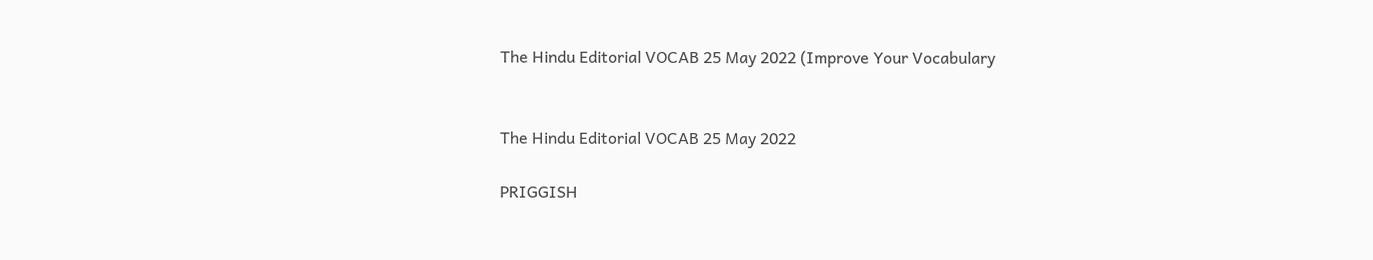The Hindu Editorial VOCAB 25 May 2022 (Improve Your Vocabulary


The Hindu Editorial VOCAB 25 May 2022

PRIGGISH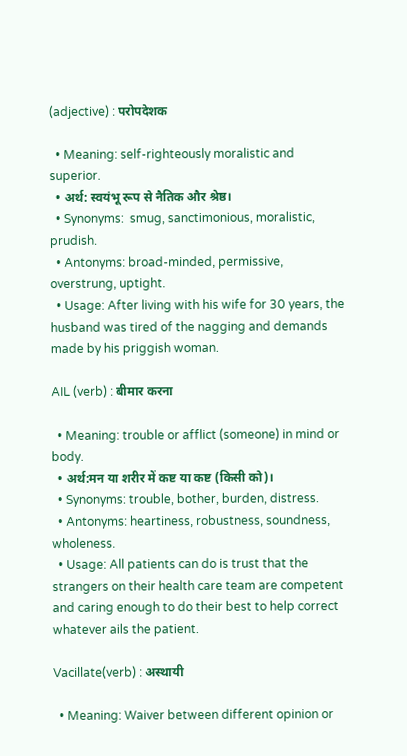(adjective) : परोपदेशक

  • Meaning: self-righteously moralistic and superior.
  • अर्थ: स्वयंभू रूप से नैतिक और श्रेष्ठ।
  • Synonyms:  smug, sanctimonious, moralistic, prudish.
  • Antonyms: broad-minded, permissive, overstrung, uptight.
  • Usage: After living with his wife for 30 years, the husband was tired of the nagging and demands made by his priggish woman.

AIL (verb) : बीमार करना

  • Meaning: trouble or afflict (someone) in mind or body.
  • अर्थ:मन या शरीर में कष्ट या कष्ट (किसी को)।
  • Synonyms: trouble, bother, burden, distress.
  • Antonyms: heartiness, robustness, soundness, wholeness.
  • Usage: All patients can do is trust that the strangers on their health care team are competent and caring enough to do their best to help correct whatever ails the patient.

Vacillate(verb) : अस्थायी

  • Meaning: Waiver between different opinion or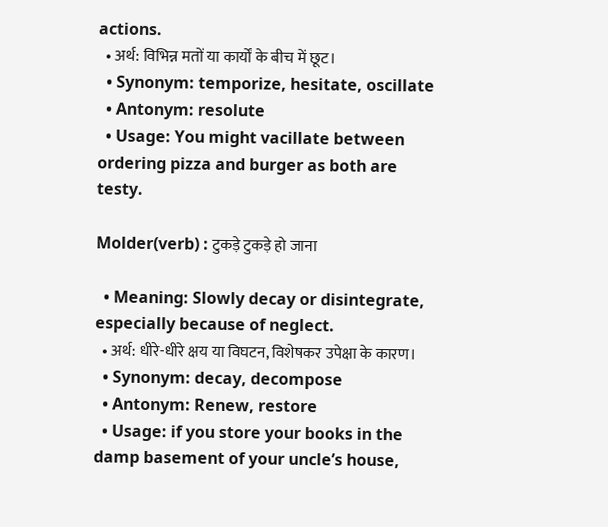actions.
  • अर्थ: विभिन्न मतों या कार्यों के बीच में छूट।
  • Synonym: temporize, hesitate, oscillate
  • Antonym: resolute
  • Usage: You might vacillate between ordering pizza and burger as both are testy.

Molder(verb) : टुकड़े टुकड़े हो जाना

  • Meaning: Slowly decay or disintegrate, especially because of neglect.
  • अर्थ: धीरे-धीरे क्षय या विघटन, विशेषकर उपेक्षा के कारण।
  • Synonym: decay, decompose
  • Antonym: Renew, restore
  • Usage: if you store your books in the damp basement of your uncle’s house,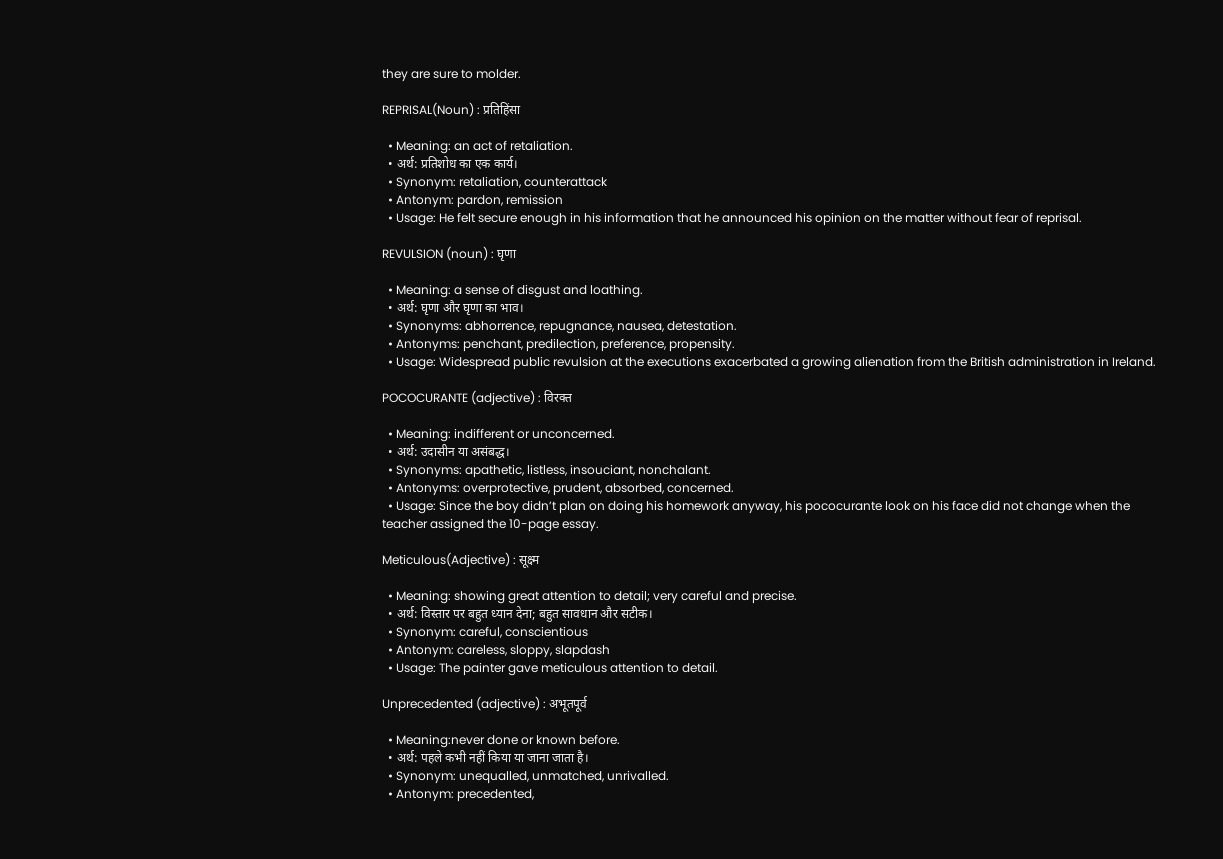they are sure to molder.

REPRISAL(Noun) : प्रतिहिंसा

  • Meaning: an act of retaliation.
  • अर्थ: प्रतिशोध का एक कार्य।
  • Synonym: retaliation, counterattack
  • Antonym: pardon, remission
  • Usage: He felt secure enough in his information that he announced his opinion on the matter without fear of reprisal.

REVULSION (noun) : घृणा

  • Meaning: a sense of disgust and loathing.
  • अर्थ: घृणा और घृणा का भाव।
  • Synonyms: abhorrence, repugnance, nausea, detestation.
  • Antonyms: penchant, predilection, preference, propensity.
  • Usage: Widespread public revulsion at the executions exacerbated a growing alienation from the British administration in Ireland.

POCOCURANTE (adjective) : विरक्त

  • Meaning: indifferent or unconcerned.
  • अर्थ: उदासीन या असंबद्ध।
  • Synonyms: apathetic, listless, insouciant, nonchalant.
  • Antonyms: overprotective, prudent, absorbed, concerned.
  • Usage: Since the boy didn’t plan on doing his homework anyway, his pococurante look on his face did not change when the teacher assigned the 10-page essay.

Meticulous(Adjective) : सूक्ष्म

  • Meaning: showing great attention to detail; very careful and precise.
  • अर्थ: विस्तार पर बहुत ध्यान देना; बहुत सावधान और सटीक।
  • Synonym: careful, conscientious
  • Antonym: careless, sloppy, slapdash
  • Usage: The painter gave meticulous attention to detail.

Unprecedented (adjective) : अभूतपूर्व

  • Meaning:never done or known before.
  • अर्थ: पहले कभी नहीं किया या जाना जाता है।
  • Synonym: unequalled, unmatched, unrivalled.
  • Antonym: precedented,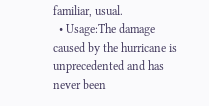familiar, usual.
  • Usage:The damage caused by the hurricane is unprecedented and has never been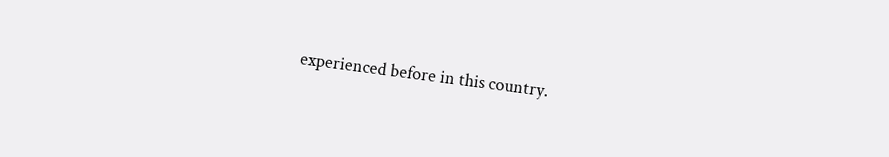experienced before in this country.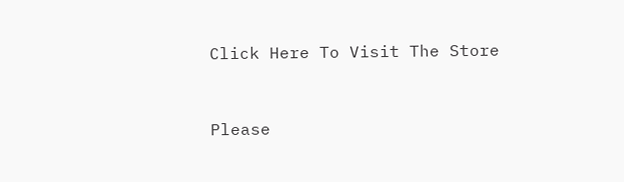Click Here To Visit The Store


Please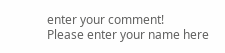enter your comment!
Please enter your name here